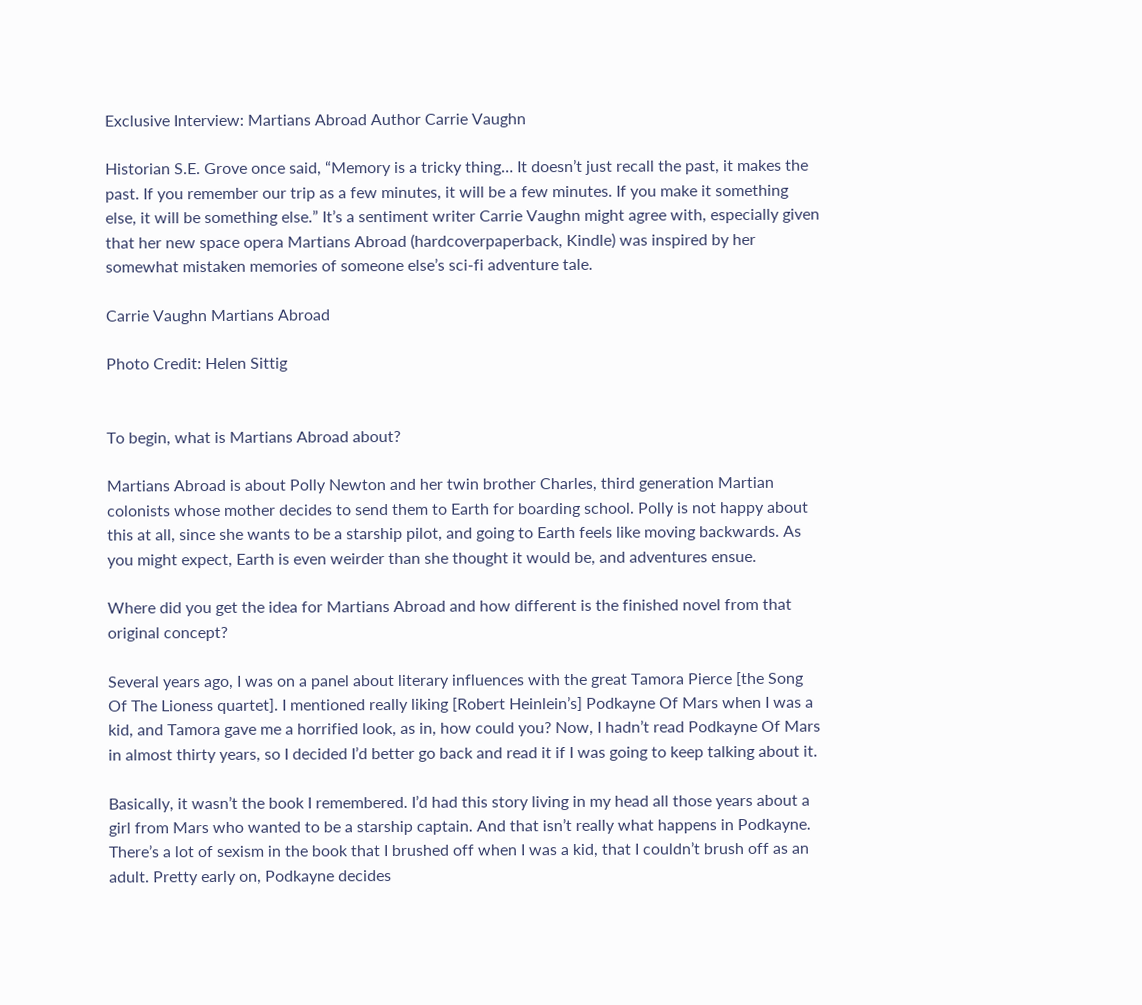Exclusive Interview: Martians Abroad Author Carrie Vaughn

Historian S.E. Grove once said, “Memory is a tricky thing… It doesn’t just recall the past, it makes the past. If you remember our trip as a few minutes, it will be a few minutes. If you make it something else, it will be something else.” It’s a sentiment writer Carrie Vaughn might agree with, especially given that her new space opera Martians Abroad (hardcoverpaperback, Kindle) was inspired by her somewhat mistaken memories of someone else’s sci-fi adventure tale.

Carrie Vaughn Martians Abroad

Photo Credit: Helen Sittig


To begin, what is Martians Abroad about?

Martians Abroad is about Polly Newton and her twin brother Charles, third generation Martian colonists whose mother decides to send them to Earth for boarding school. Polly is not happy about this at all, since she wants to be a starship pilot, and going to Earth feels like moving backwards. As you might expect, Earth is even weirder than she thought it would be, and adventures ensue.

Where did you get the idea for Martians Abroad and how different is the finished novel from that original concept?

Several years ago, I was on a panel about literary influences with the great Tamora Pierce [the Song Of The Lioness quartet]. I mentioned really liking [Robert Heinlein’s] Podkayne Of Mars when I was a kid, and Tamora gave me a horrified look, as in, how could you? Now, I hadn’t read Podkayne Of Mars in almost thirty years, so I decided I’d better go back and read it if I was going to keep talking about it.

Basically, it wasn’t the book I remembered. I’d had this story living in my head all those years about a girl from Mars who wanted to be a starship captain. And that isn’t really what happens in Podkayne. There’s a lot of sexism in the book that I brushed off when I was a kid, that I couldn’t brush off as an adult. Pretty early on, Podkayne decides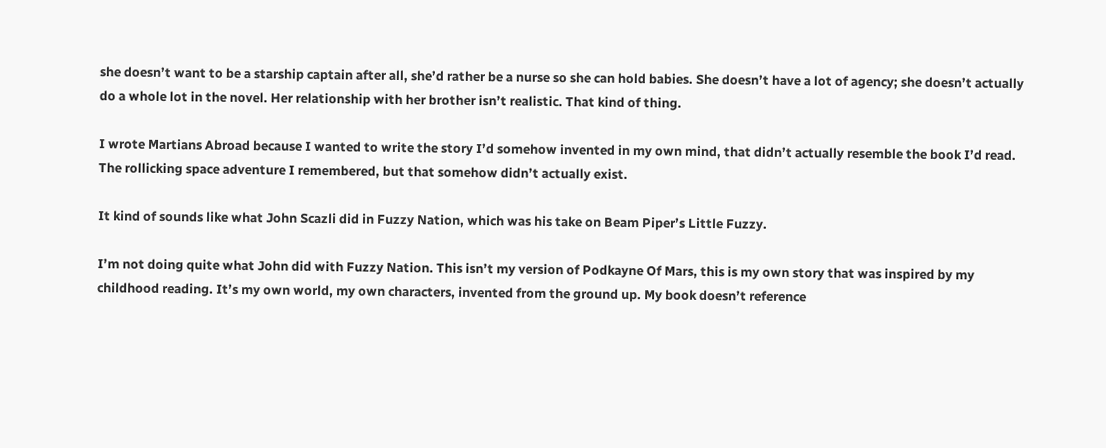she doesn’t want to be a starship captain after all, she’d rather be a nurse so she can hold babies. She doesn’t have a lot of agency; she doesn’t actually do a whole lot in the novel. Her relationship with her brother isn’t realistic. That kind of thing.

I wrote Martians Abroad because I wanted to write the story I’d somehow invented in my own mind, that didn’t actually resemble the book I’d read. The rollicking space adventure I remembered, but that somehow didn’t actually exist.

It kind of sounds like what John Scazli did in Fuzzy Nation, which was his take on Beam Piper’s Little Fuzzy.

I’m not doing quite what John did with Fuzzy Nation. This isn’t my version of Podkayne Of Mars, this is my own story that was inspired by my childhood reading. It’s my own world, my own characters, invented from the ground up. My book doesn’t reference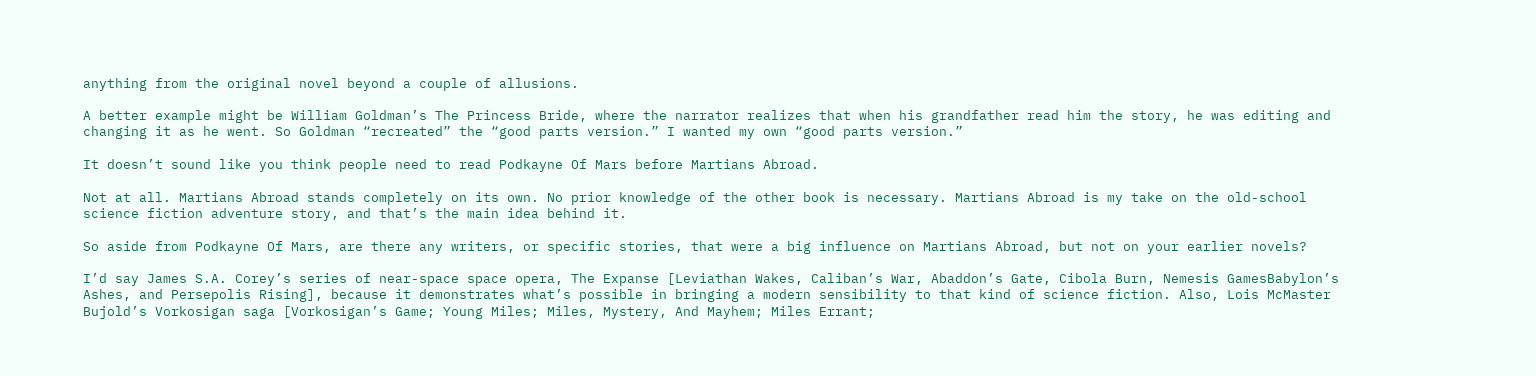anything from the original novel beyond a couple of allusions.

A better example might be William Goldman’s The Princess Bride, where the narrator realizes that when his grandfather read him the story, he was editing and changing it as he went. So Goldman “recreated” the “good parts version.” I wanted my own “good parts version.”

It doesn’t sound like you think people need to read Podkayne Of Mars before Martians Abroad.

Not at all. Martians Abroad stands completely on its own. No prior knowledge of the other book is necessary. Martians Abroad is my take on the old-school science fiction adventure story, and that’s the main idea behind it.

So aside from Podkayne Of Mars, are there any writers, or specific stories, that were a big influence on Martians Abroad, but not on your earlier novels?

I’d say James S.A. Corey’s series of near-space space opera, The Expanse [Leviathan Wakes, Caliban’s War, Abaddon’s Gate, Cibola Burn, Nemesis GamesBabylon’s Ashes, and Persepolis Rising], because it demonstrates what’s possible in bringing a modern sensibility to that kind of science fiction. Also, Lois McMaster Bujold’s Vorkosigan saga [Vorkosigan’s Game; Young Miles; Miles, Mystery, And Mayhem; Miles Errant;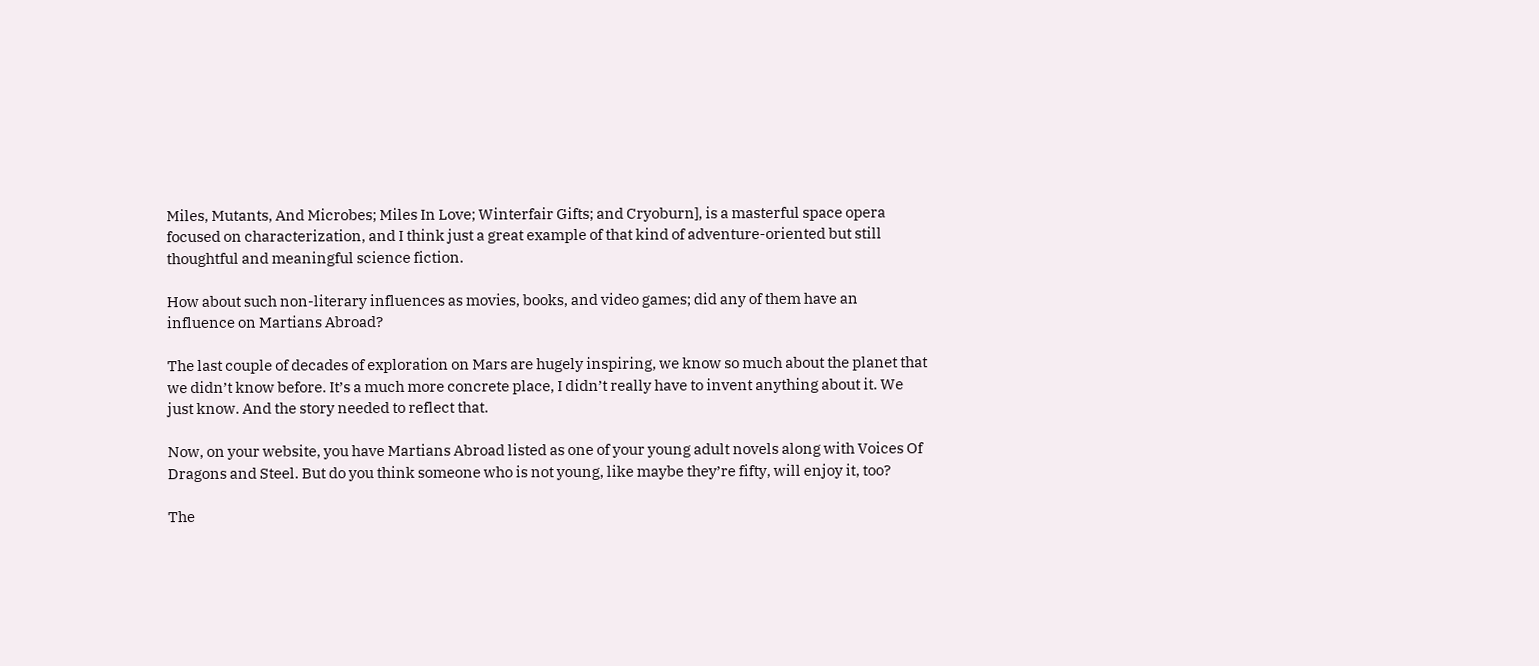Miles, Mutants, And Microbes; Miles In Love; Winterfair Gifts; and Cryoburn], is a masterful space opera focused on characterization, and I think just a great example of that kind of adventure-oriented but still thoughtful and meaningful science fiction.

How about such non-literary influences as movies, books, and video games; did any of them have an influence on Martians Abroad?

The last couple of decades of exploration on Mars are hugely inspiring, we know so much about the planet that we didn’t know before. It’s a much more concrete place, I didn’t really have to invent anything about it. We just know. And the story needed to reflect that.

Now, on your website, you have Martians Abroad listed as one of your young adult novels along with Voices Of Dragons and Steel. But do you think someone who is not young, like maybe they’re fifty, will enjoy it, too?

The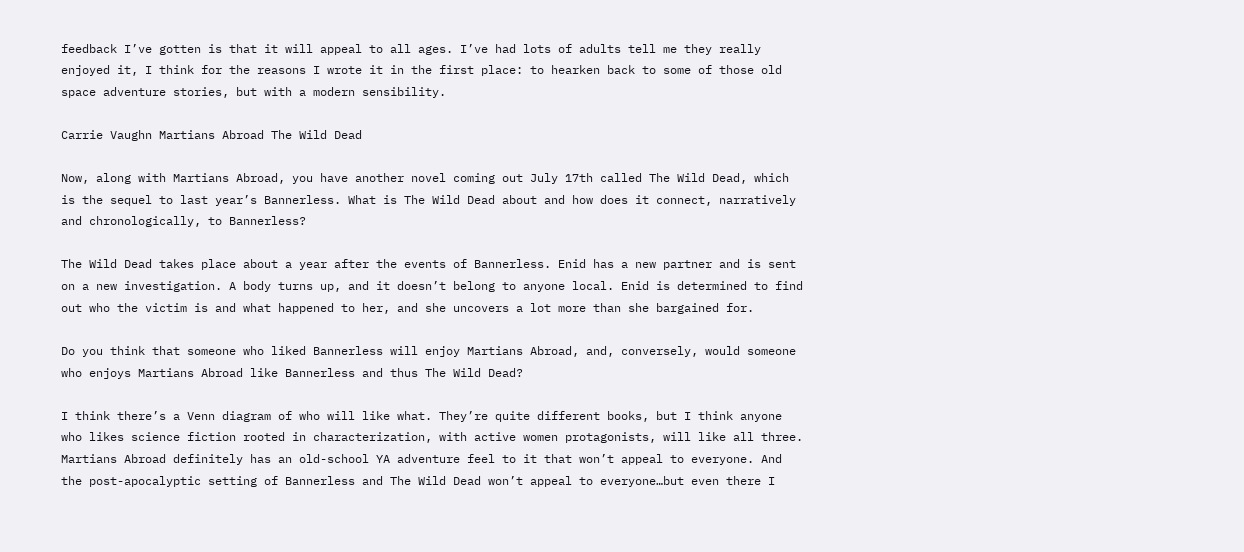feedback I’ve gotten is that it will appeal to all ages. I’ve had lots of adults tell me they really enjoyed it, I think for the reasons I wrote it in the first place: to hearken back to some of those old space adventure stories, but with a modern sensibility.

Carrie Vaughn Martians Abroad The Wild Dead

Now, along with Martians Abroad, you have another novel coming out July 17th called The Wild Dead, which is the sequel to last year’s Bannerless. What is The Wild Dead about and how does it connect, narratively and chronologically, to Bannerless?

The Wild Dead takes place about a year after the events of Bannerless. Enid has a new partner and is sent on a new investigation. A body turns up, and it doesn’t belong to anyone local. Enid is determined to find out who the victim is and what happened to her, and she uncovers a lot more than she bargained for.

Do you think that someone who liked Bannerless will enjoy Martians Abroad, and, conversely, would someone who enjoys Martians Abroad like Bannerless and thus The Wild Dead?

I think there’s a Venn diagram of who will like what. They’re quite different books, but I think anyone who likes science fiction rooted in characterization, with active women protagonists, will like all three. Martians Abroad definitely has an old-school YA adventure feel to it that won’t appeal to everyone. And the post-apocalyptic setting of Bannerless and The Wild Dead won’t appeal to everyone…but even there I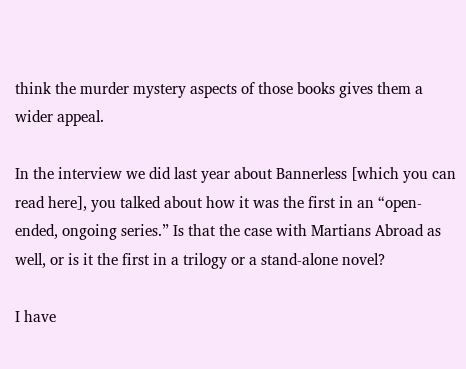think the murder mystery aspects of those books gives them a wider appeal.

In the interview we did last year about Bannerless [which you can read here], you talked about how it was the first in an “open-ended, ongoing series.” Is that the case with Martians Abroad as well, or is it the first in a trilogy or a stand-alone novel?

I have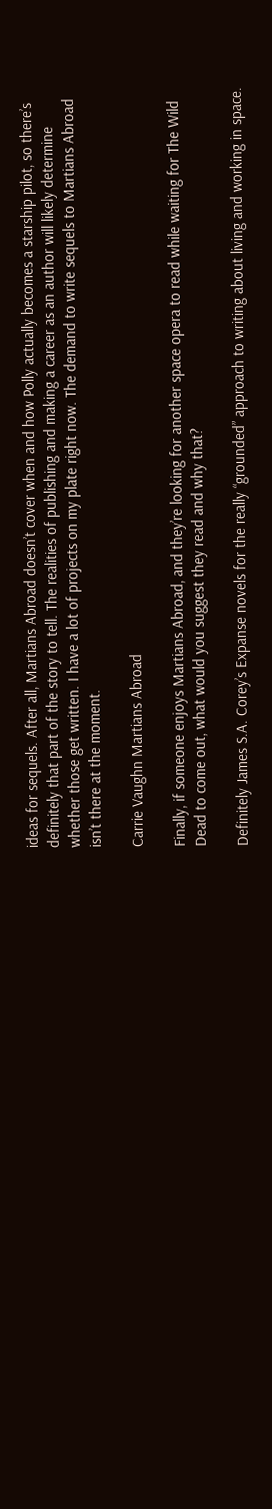ideas for sequels. After all, Martians Abroad doesn’t cover when and how Polly actually becomes a starship pilot, so there’s definitely that part of the story to tell. The realities of publishing and making a career as an author will likely determine whether those get written. I have a lot of projects on my plate right now. The demand to write sequels to Martians Abroad isn’t there at the moment.

Carrie Vaughn Martians Abroad

Finally, if someone enjoys Martians Abroad, and they’re looking for another space opera to read while waiting for The Wild Dead to come out, what would you suggest they read and why that?

Definitely James S.A. Corey’s Expanse novels for the really “grounded” approach to writing about living and working in space.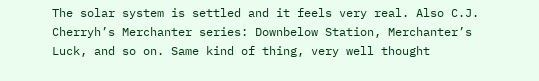The solar system is settled and it feels very real. Also C.J. Cherryh’s Merchanter series: Downbelow Station, Merchanter’s Luck, and so on. Same kind of thing, very well thought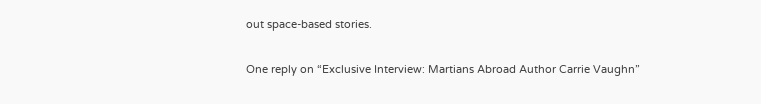out space-based stories.


One reply on “Exclusive Interview: Martians Abroad Author Carrie Vaughn”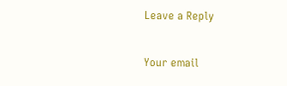Leave a Reply

Your email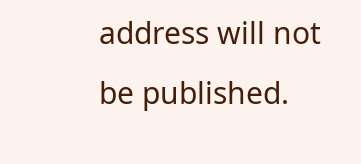address will not be published.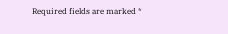Required fields are marked *